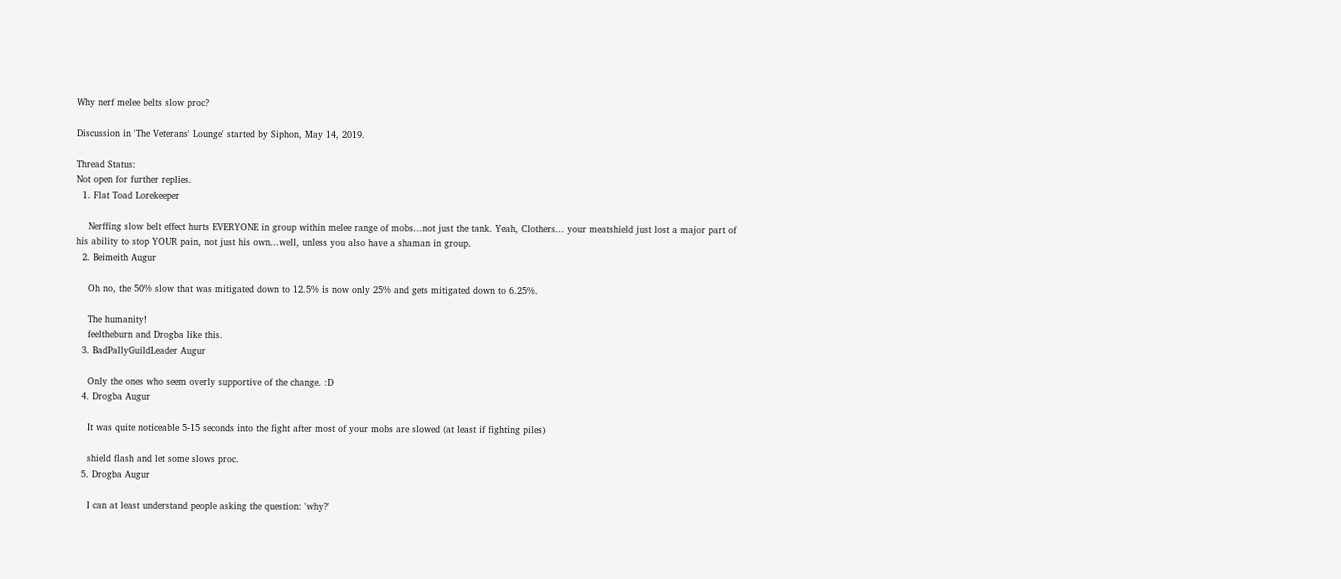Why nerf melee belts slow proc?

Discussion in 'The Veterans' Lounge' started by Siphon, May 14, 2019.

Thread Status:
Not open for further replies.
  1. Flat Toad Lorekeeper

    Nerffing slow belt effect hurts EVERYONE in group within melee range of mobs...not just the tank. Yeah, Clothers... your meatshield just lost a major part of his ability to stop YOUR pain, not just his own...well, unless you also have a shaman in group.
  2. Beimeith Augur

    Oh no, the 50% slow that was mitigated down to 12.5% is now only 25% and gets mitigated down to 6.25%.

    The humanity!
    feeltheburn and Drogba like this.
  3. BadPallyGuildLeader Augur

    Only the ones who seem overly supportive of the change. :D
  4. Drogba Augur

    It was quite noticeable 5-15 seconds into the fight after most of your mobs are slowed (at least if fighting piles)

    shield flash and let some slows proc.
  5. Drogba Augur

    I can at least understand people asking the question: 'why?'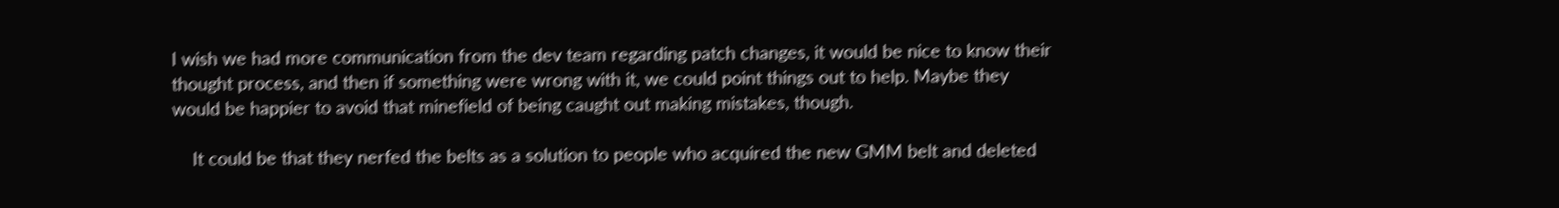I wish we had more communication from the dev team regarding patch changes, it would be nice to know their thought process, and then if something were wrong with it, we could point things out to help. Maybe they would be happier to avoid that minefield of being caught out making mistakes, though.

    It could be that they nerfed the belts as a solution to people who acquired the new GMM belt and deleted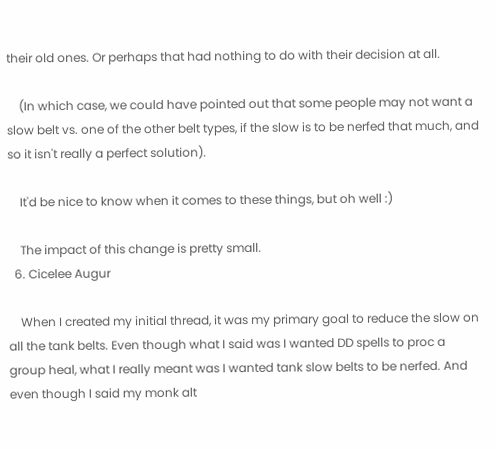their old ones. Or perhaps that had nothing to do with their decision at all.

    (In which case, we could have pointed out that some people may not want a slow belt vs. one of the other belt types, if the slow is to be nerfed that much, and so it isn't really a perfect solution).

    It'd be nice to know when it comes to these things, but oh well :)

    The impact of this change is pretty small.
  6. Cicelee Augur

    When I created my initial thread, it was my primary goal to reduce the slow on all the tank belts. Even though what I said was I wanted DD spells to proc a group heal, what I really meant was I wanted tank slow belts to be nerfed. And even though I said my monk alt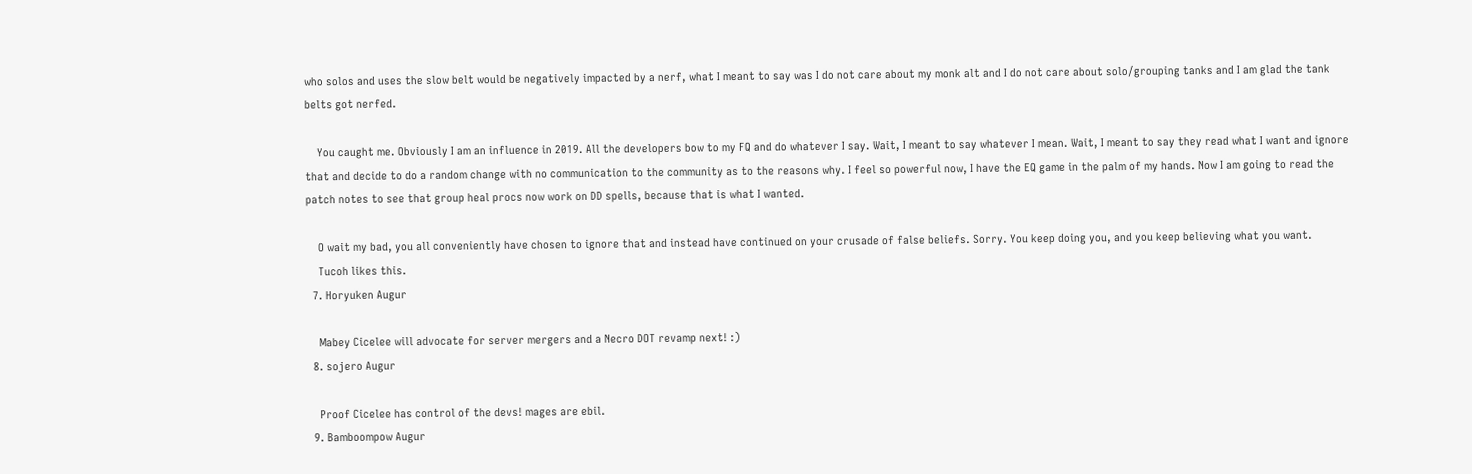who solos and uses the slow belt would be negatively impacted by a nerf, what I meant to say was I do not care about my monk alt and I do not care about solo/grouping tanks and I am glad the tank belts got nerfed.

    You caught me. Obviously I am an influence in 2019. All the developers bow to my FQ and do whatever I say. Wait, I meant to say whatever I mean. Wait, I meant to say they read what I want and ignore that and decide to do a random change with no communication to the community as to the reasons why. I feel so powerful now, I have the EQ game in the palm of my hands. Now I am going to read the patch notes to see that group heal procs now work on DD spells, because that is what I wanted.

    O wait my bad, you all conveniently have chosen to ignore that and instead have continued on your crusade of false beliefs. Sorry. You keep doing you, and you keep believing what you want.
    Tucoh likes this.
  7. Horyuken Augur

    Mabey Cicelee will advocate for server mergers and a Necro DOT revamp next! :)
  8. sojero Augur

    Proof Cicelee has control of the devs! mages are ebil.
  9. Bamboompow Augur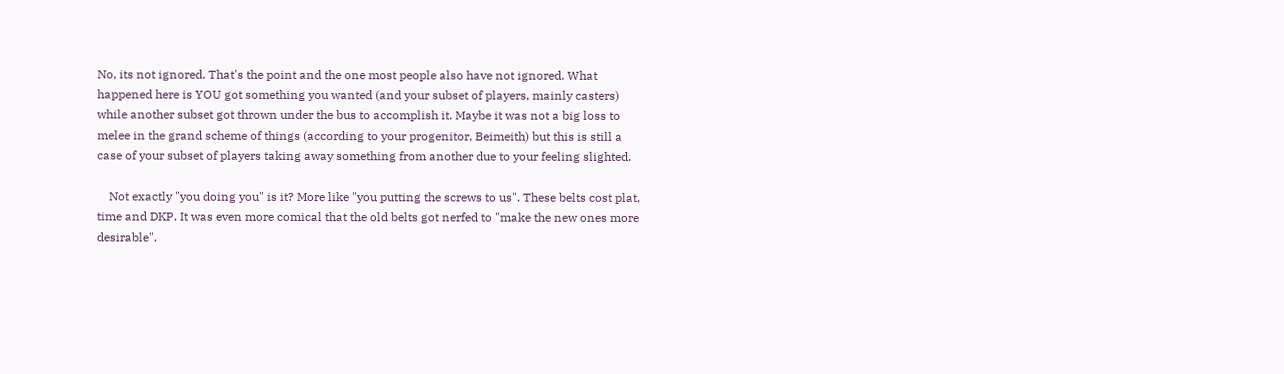No, its not ignored. That's the point and the one most people also have not ignored. What happened here is YOU got something you wanted (and your subset of players, mainly casters) while another subset got thrown under the bus to accomplish it. Maybe it was not a big loss to melee in the grand scheme of things (according to your progenitor, Beimeith) but this is still a case of your subset of players taking away something from another due to your feeling slighted.

    Not exactly "you doing you" is it? More like "you putting the screws to us". These belts cost plat, time and DKP. It was even more comical that the old belts got nerfed to "make the new ones more desirable".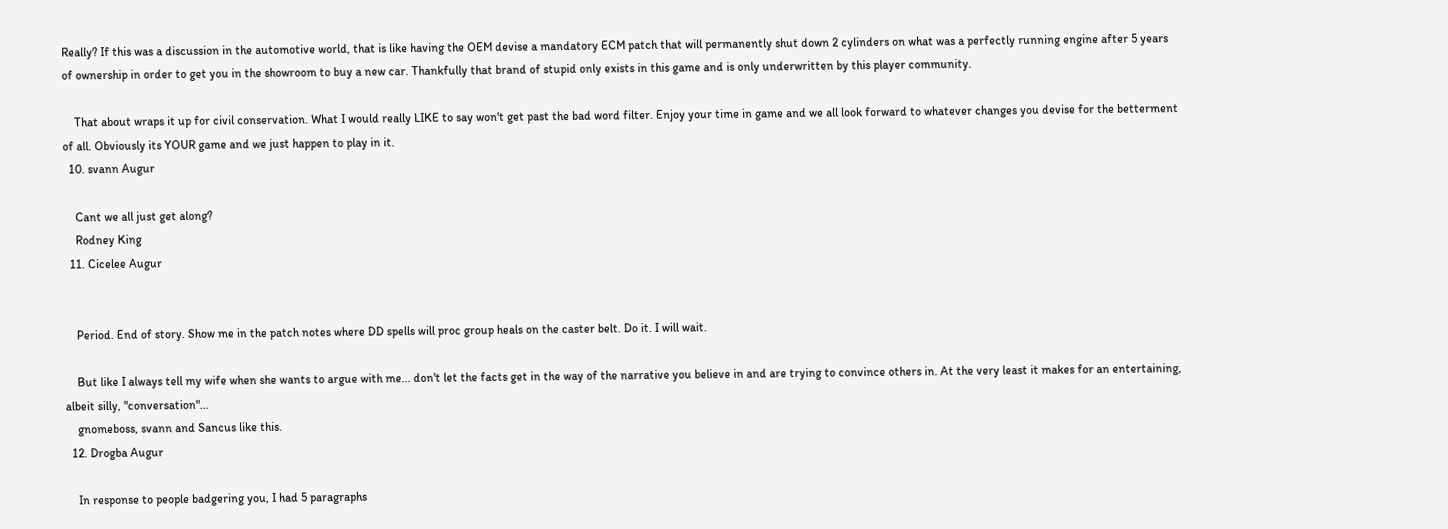Really? If this was a discussion in the automotive world, that is like having the OEM devise a mandatory ECM patch that will permanently shut down 2 cylinders on what was a perfectly running engine after 5 years of ownership in order to get you in the showroom to buy a new car. Thankfully that brand of stupid only exists in this game and is only underwritten by this player community.

    That about wraps it up for civil conservation. What I would really LIKE to say won't get past the bad word filter. Enjoy your time in game and we all look forward to whatever changes you devise for the betterment of all. Obviously its YOUR game and we just happen to play in it.
  10. svann Augur

    Cant we all just get along?
    Rodney King
  11. Cicelee Augur


    Period. End of story. Show me in the patch notes where DD spells will proc group heals on the caster belt. Do it. I will wait.

    But like I always tell my wife when she wants to argue with me... don't let the facts get in the way of the narrative you believe in and are trying to convince others in. At the very least it makes for an entertaining, albeit silly, "conversation"...
    gnomeboss, svann and Sancus like this.
  12. Drogba Augur

    In response to people badgering you, I had 5 paragraphs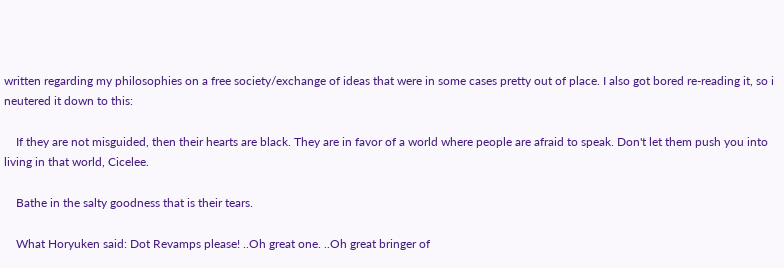written regarding my philosophies on a free society/exchange of ideas that were in some cases pretty out of place. I also got bored re-reading it, so i neutered it down to this:

    If they are not misguided, then their hearts are black. They are in favor of a world where people are afraid to speak. Don't let them push you into living in that world, Cicelee.

    Bathe in the salty goodness that is their tears.

    What Horyuken said: Dot Revamps please! ..Oh great one. ..Oh great bringer of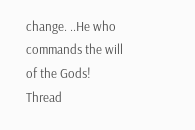change. ..He who commands the will of the Gods!
Thread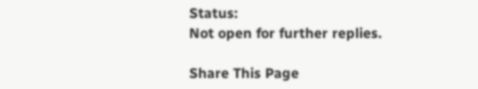Status:
Not open for further replies.

Share This Page